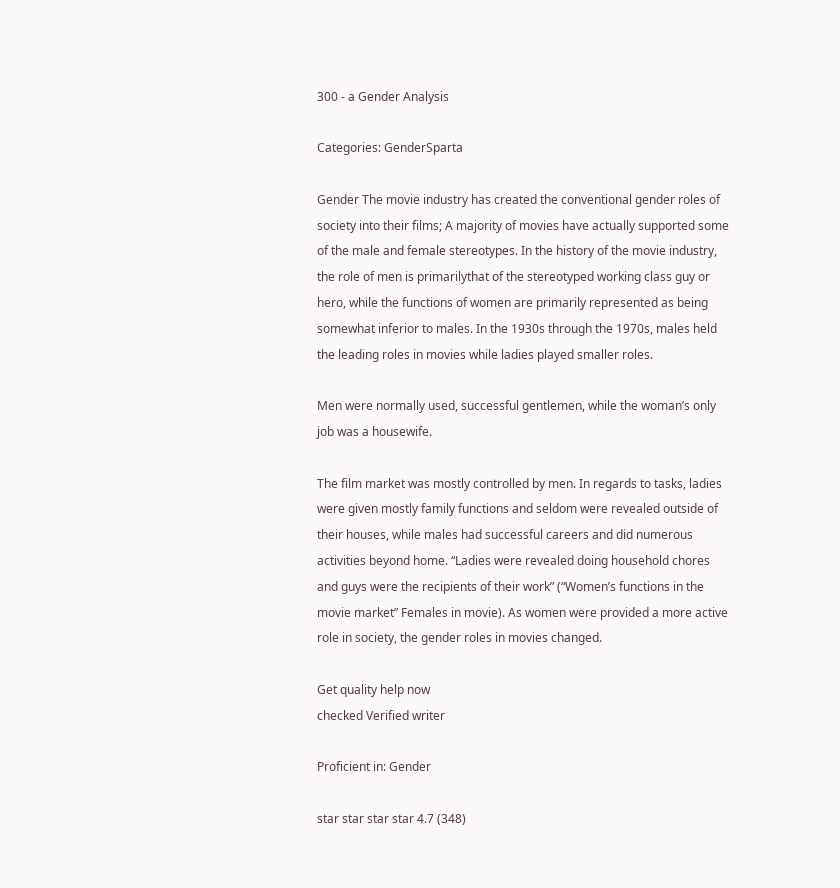300 - a Gender Analysis

Categories: GenderSparta

Gender The movie industry has created the conventional gender roles of society into their films; A majority of movies have actually supported some of the male and female stereotypes. In the history of the movie industry, the role of men is primarilythat of the stereotyped working class guy or hero, while the functions of women are primarily represented as being somewhat inferior to males. In the 1930s through the 1970s, males held the leading roles in movies while ladies played smaller roles.

Men were normally used, successful gentlemen, while the woman’s only job was a housewife.

The film market was mostly controlled by men. In regards to tasks, ladies were given mostly family functions and seldom were revealed outside of their houses, while males had successful careers and did numerous activities beyond home. “Ladies were revealed doing household chores and guys were the recipients of their work” (“Women’s functions in the movie market” Females in movie). As women were provided a more active role in society, the gender roles in movies changed.

Get quality help now
checked Verified writer

Proficient in: Gender

star star star star 4.7 (348)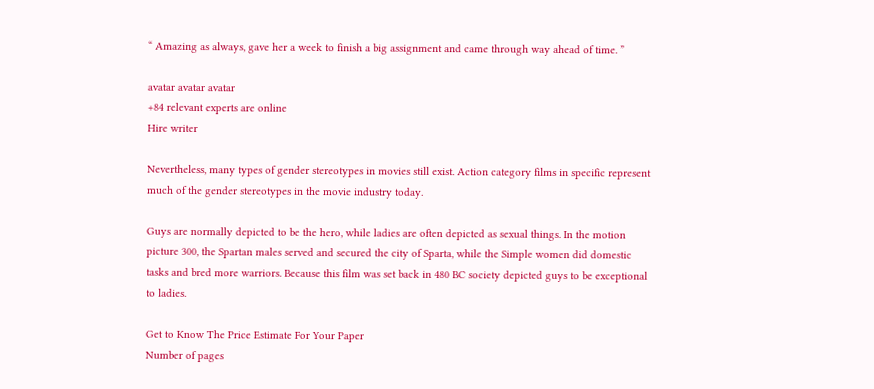“ Amazing as always, gave her a week to finish a big assignment and came through way ahead of time. ”

avatar avatar avatar
+84 relevant experts are online
Hire writer

Nevertheless, many types of gender stereotypes in movies still exist. Action category films in specific represent much of the gender stereotypes in the movie industry today.

Guys are normally depicted to be the hero, while ladies are often depicted as sexual things. In the motion picture 300, the Spartan males served and secured the city of Sparta, while the Simple women did domestic tasks and bred more warriors. Because this film was set back in 480 BC society depicted guys to be exceptional to ladies.

Get to Know The Price Estimate For Your Paper
Number of pages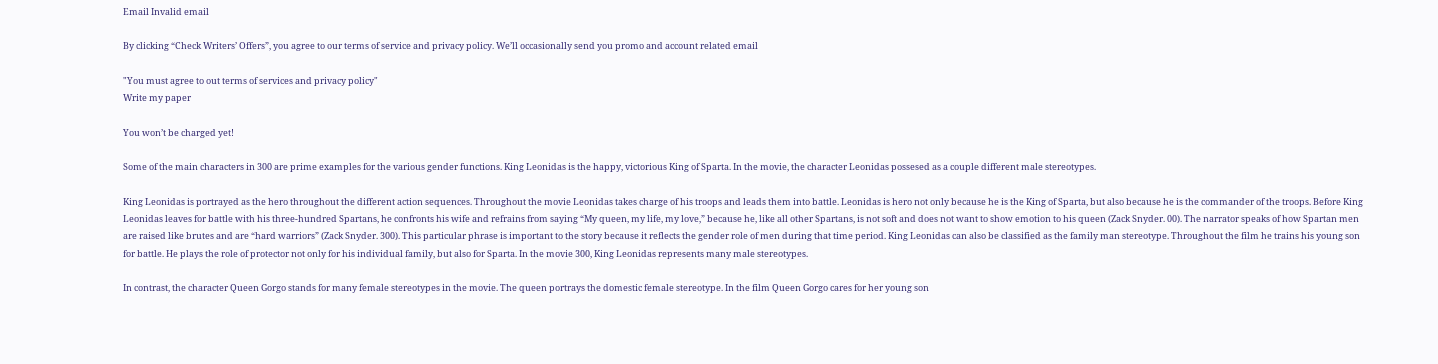Email Invalid email

By clicking “Check Writers’ Offers”, you agree to our terms of service and privacy policy. We’ll occasionally send you promo and account related email

"You must agree to out terms of services and privacy policy"
Write my paper

You won’t be charged yet!

Some of the main characters in 300 are prime examples for the various gender functions. King Leonidas is the happy, victorious King of Sparta. In the movie, the character Leonidas possesed as a couple different male stereotypes.

King Leonidas is portrayed as the hero throughout the different action sequences. Throughout the movie Leonidas takes charge of his troops and leads them into battle. Leonidas is hero not only because he is the King of Sparta, but also because he is the commander of the troops. Before King Leonidas leaves for battle with his three-hundred Spartans, he confronts his wife and refrains from saying “My queen, my life, my love,” because he, like all other Spartans, is not soft and does not want to show emotion to his queen (Zack Snyder. 00). The narrator speaks of how Spartan men are raised like brutes and are “hard warriors” (Zack Snyder. 300). This particular phrase is important to the story because it reflects the gender role of men during that time period. King Leonidas can also be classified as the family man stereotype. Throughout the film he trains his young son for battle. He plays the role of protector not only for his individual family, but also for Sparta. In the movie 300, King Leonidas represents many male stereotypes.

In contrast, the character Queen Gorgo stands for many female stereotypes in the movie. The queen portrays the domestic female stereotype. In the film Queen Gorgo cares for her young son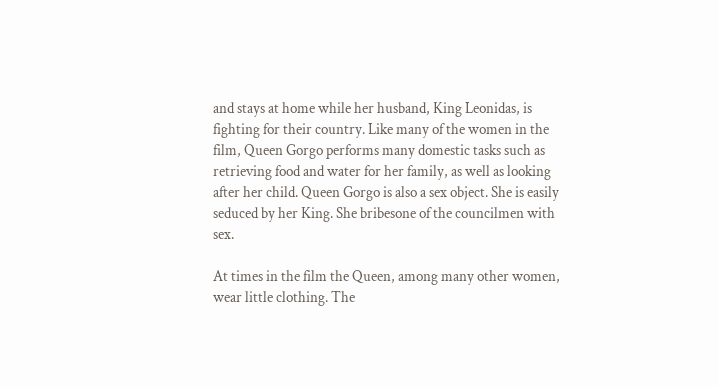and stays at home while her husband, King Leonidas, is fighting for their country. Like many of the women in the film, Queen Gorgo performs many domestic tasks such as retrieving food and water for her family, as well as looking after her child. Queen Gorgo is also a sex object. She is easily seduced by her King. She bribesone of the councilmen with sex.

At times in the film the Queen, among many other women, wear little clothing. The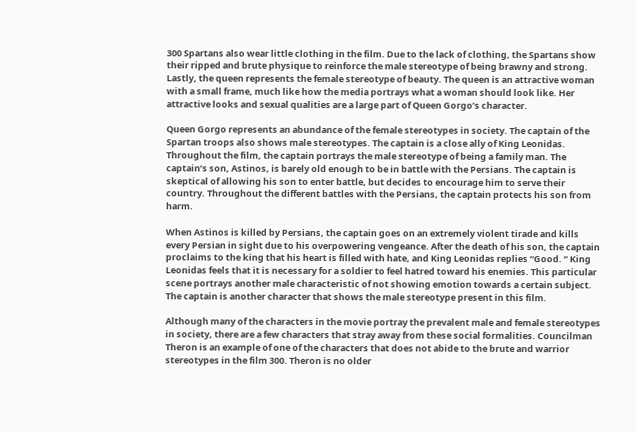300 Spartans also wear little clothing in the film. Due to the lack of clothing, the Spartans show their ripped and brute physique to reinforce the male stereotype of being brawny and strong. Lastly, the queen represents the female stereotype of beauty. The queen is an attractive woman with a small frame, much like how the media portrays what a woman should look like. Her attractive looks and sexual qualities are a large part of Queen Gorgo’s character.

Queen Gorgo represents an abundance of the female stereotypes in society. The captain of the Spartan troops also shows male stereotypes. The captain is a close ally of King Leonidas. Throughout the film, the captain portrays the male stereotype of being a family man. The captain’s son, Astinos, is barely old enough to be in battle with the Persians. The captain is skeptical of allowing his son to enter battle, but decides to encourage him to serve their country. Throughout the different battles with the Persians, the captain protects his son from harm.

When Astinos is killed by Persians, the captain goes on an extremely violent tirade and kills every Persian in sight due to his overpowering vengeance. After the death of his son, the captain proclaims to the king that his heart is filled with hate, and King Leonidas replies “Good. ” King Leonidas feels that it is necessary for a soldier to feel hatred toward his enemies. This particular scene portrays another male characteristic of not showing emotion towards a certain subject. The captain is another character that shows the male stereotype present in this film.

Although many of the characters in the movie portray the prevalent male and female stereotypes in society, there are a few characters that stray away from these social formalities. Councilman Theron is an example of one of the characters that does not abide to the brute and warrior stereotypes in the film 300. Theron is no older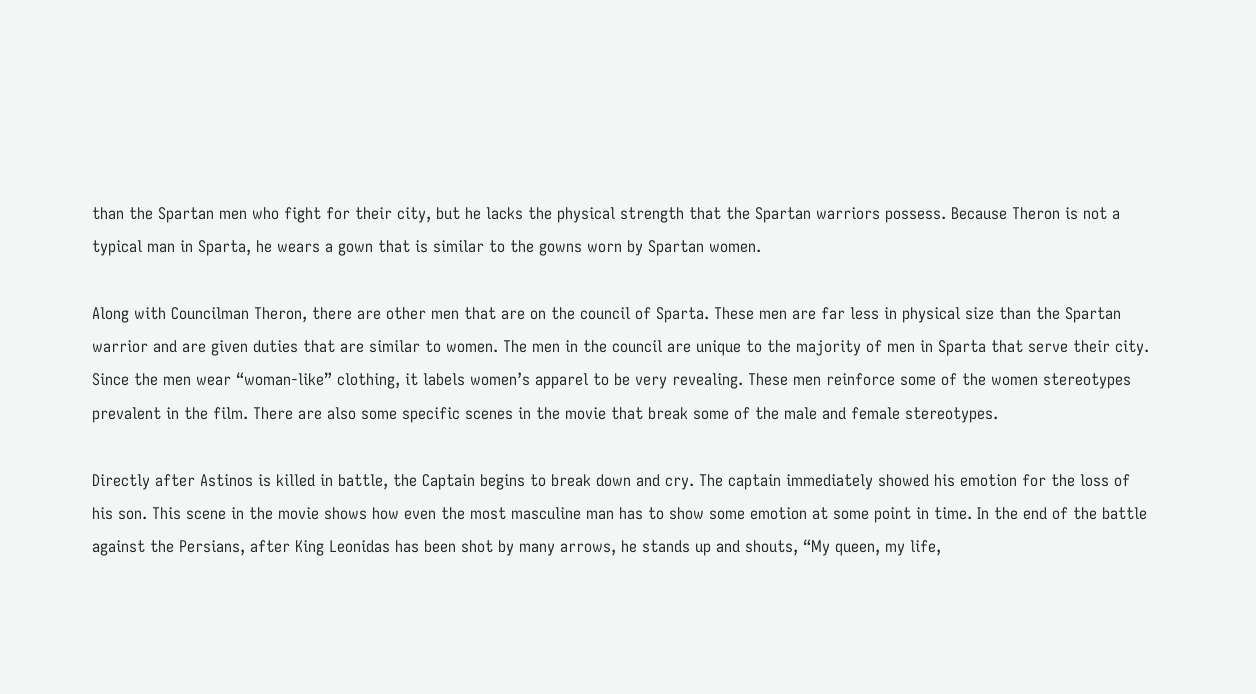than the Spartan men who fight for their city, but he lacks the physical strength that the Spartan warriors possess. Because Theron is not a typical man in Sparta, he wears a gown that is similar to the gowns worn by Spartan women.

Along with Councilman Theron, there are other men that are on the council of Sparta. These men are far less in physical size than the Spartan warrior and are given duties that are similar to women. The men in the council are unique to the majority of men in Sparta that serve their city. Since the men wear “woman-like” clothing, it labels women’s apparel to be very revealing. These men reinforce some of the women stereotypes prevalent in the film. There are also some specific scenes in the movie that break some of the male and female stereotypes.

Directly after Astinos is killed in battle, the Captain begins to break down and cry. The captain immediately showed his emotion for the loss of his son. This scene in the movie shows how even the most masculine man has to show some emotion at some point in time. In the end of the battle against the Persians, after King Leonidas has been shot by many arrows, he stands up and shouts, “My queen, my life,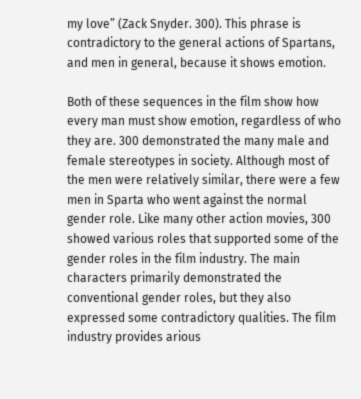my love” (Zack Snyder. 300). This phrase is contradictory to the general actions of Spartans, and men in general, because it shows emotion.

Both of these sequences in the film show how every man must show emotion, regardless of who they are. 300 demonstrated the many male and female stereotypes in society. Although most of the men were relatively similar, there were a few men in Sparta who went against the normal gender role. Like many other action movies, 300 showed various roles that supported some of the gender roles in the film industry. The main characters primarily demonstrated the conventional gender roles, but they also expressed some contradictory qualities. The film industry provides arious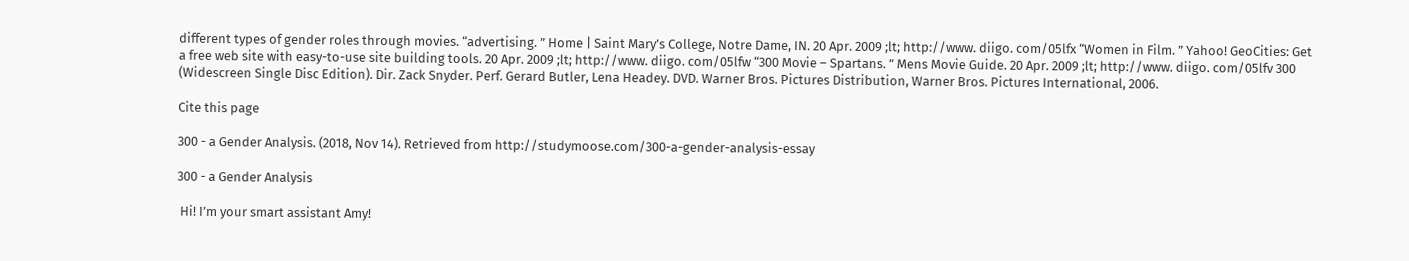different types of gender roles through movies. “advertising. ” Home | Saint Mary’s College, Notre Dame, IN. 20 Apr. 2009 ;lt; http://www. diigo. com/05lfx “Women in Film. ” Yahoo! GeoCities: Get a free web site with easy-to-use site building tools. 20 Apr. 2009 ;lt; http://www. diigo. com/05lfw “300 Movie – Spartans. ” Mens Movie Guide. 20 Apr. 2009 ;lt; http://www. diigo. com/05lfv 300 (Widescreen Single Disc Edition). Dir. Zack Snyder. Perf. Gerard Butler, Lena Headey. DVD. Warner Bros. Pictures Distribution, Warner Bros. Pictures International, 2006.

Cite this page

300 - a Gender Analysis. (2018, Nov 14). Retrieved from http://studymoose.com/300-a-gender-analysis-essay

300 - a Gender Analysis

 Hi! I’m your smart assistant Amy!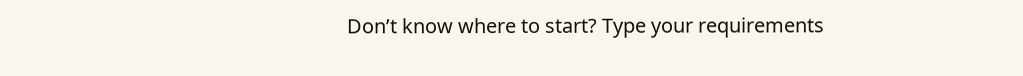Don’t know where to start? Type your requirements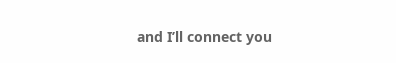and I’ll connect you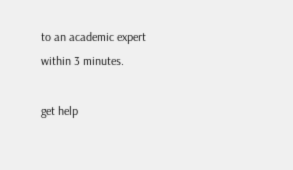to an academic expert within 3 minutes.

get help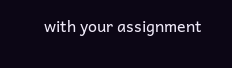with your assignment